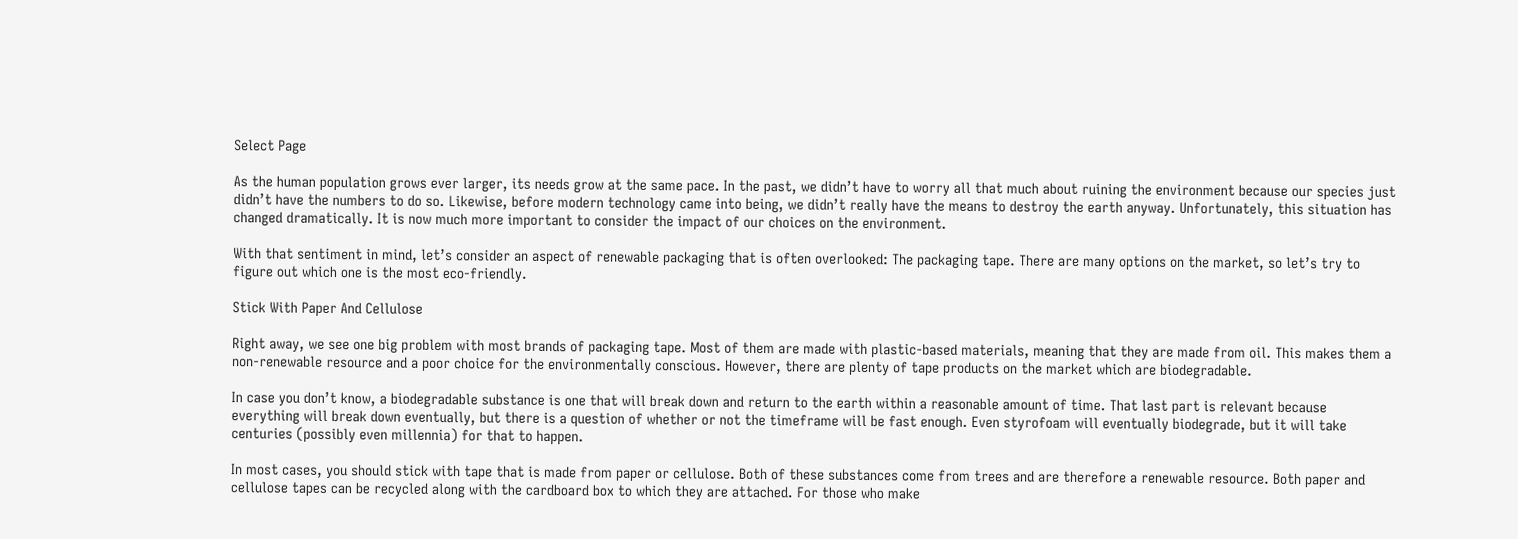Select Page

As the human population grows ever larger, its needs grow at the same pace. In the past, we didn’t have to worry all that much about ruining the environment because our species just didn’t have the numbers to do so. Likewise, before modern technology came into being, we didn’t really have the means to destroy the earth anyway. Unfortunately, this situation has changed dramatically. It is now much more important to consider the impact of our choices on the environment.

With that sentiment in mind, let’s consider an aspect of renewable packaging that is often overlooked: The packaging tape. There are many options on the market, so let’s try to figure out which one is the most eco-friendly.

Stick With Paper And Cellulose

Right away, we see one big problem with most brands of packaging tape. Most of them are made with plastic-based materials, meaning that they are made from oil. This makes them a non-renewable resource and a poor choice for the environmentally conscious. However, there are plenty of tape products on the market which are biodegradable.

In case you don’t know, a biodegradable substance is one that will break down and return to the earth within a reasonable amount of time. That last part is relevant because everything will break down eventually, but there is a question of whether or not the timeframe will be fast enough. Even styrofoam will eventually biodegrade, but it will take centuries (possibly even millennia) for that to happen.

In most cases, you should stick with tape that is made from paper or cellulose. Both of these substances come from trees and are therefore a renewable resource. Both paper and cellulose tapes can be recycled along with the cardboard box to which they are attached. For those who make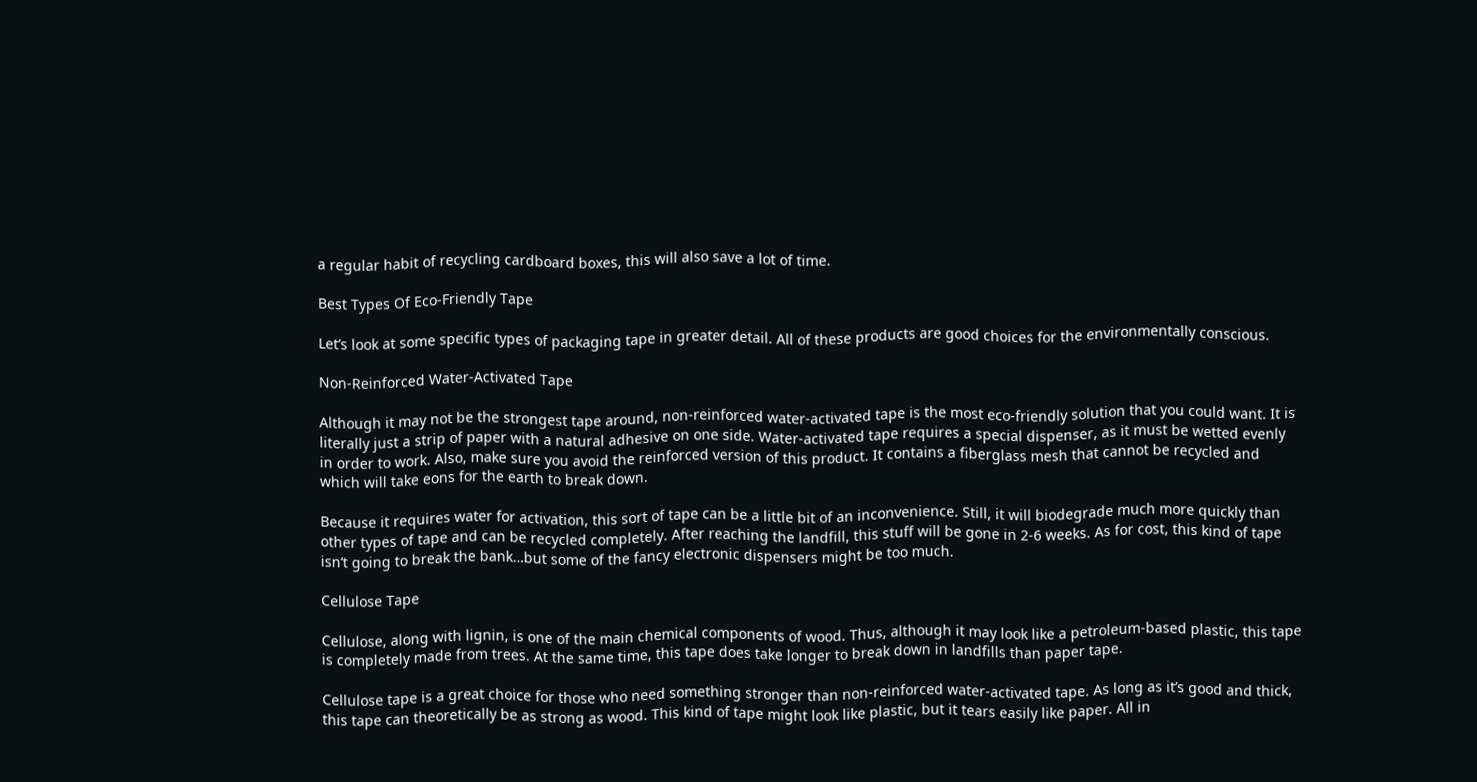a regular habit of recycling cardboard boxes, this will also save a lot of time.

Best Types Of Eco-Friendly Tape

Let’s look at some specific types of packaging tape in greater detail. All of these products are good choices for the environmentally conscious.

Non-Reinforced Water-Activated Tape

Although it may not be the strongest tape around, non-reinforced water-activated tape is the most eco-friendly solution that you could want. It is literally just a strip of paper with a natural adhesive on one side. Water-activated tape requires a special dispenser, as it must be wetted evenly in order to work. Also, make sure you avoid the reinforced version of this product. It contains a fiberglass mesh that cannot be recycled and which will take eons for the earth to break down.

Because it requires water for activation, this sort of tape can be a little bit of an inconvenience. Still, it will biodegrade much more quickly than other types of tape and can be recycled completely. After reaching the landfill, this stuff will be gone in 2-6 weeks. As for cost, this kind of tape isn’t going to break the bank…but some of the fancy electronic dispensers might be too much.

Cellulose Tape

Cellulose, along with lignin, is one of the main chemical components of wood. Thus, although it may look like a petroleum-based plastic, this tape is completely made from trees. At the same time, this tape does take longer to break down in landfills than paper tape.

Cellulose tape is a great choice for those who need something stronger than non-reinforced water-activated tape. As long as it’s good and thick, this tape can theoretically be as strong as wood. This kind of tape might look like plastic, but it tears easily like paper. All in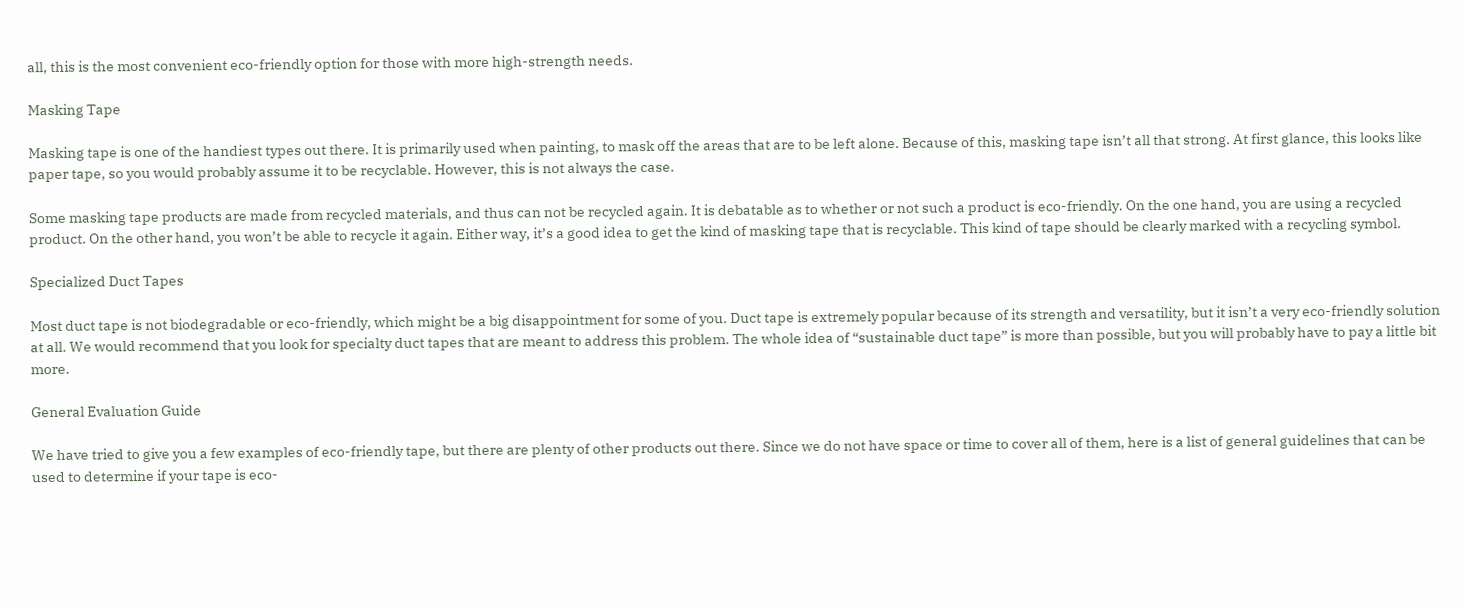all, this is the most convenient eco-friendly option for those with more high-strength needs.

Masking Tape

Masking tape is one of the handiest types out there. It is primarily used when painting, to mask off the areas that are to be left alone. Because of this, masking tape isn’t all that strong. At first glance, this looks like paper tape, so you would probably assume it to be recyclable. However, this is not always the case.

Some masking tape products are made from recycled materials, and thus can not be recycled again. It is debatable as to whether or not such a product is eco-friendly. On the one hand, you are using a recycled product. On the other hand, you won’t be able to recycle it again. Either way, it’s a good idea to get the kind of masking tape that is recyclable. This kind of tape should be clearly marked with a recycling symbol.

Specialized Duct Tapes

Most duct tape is not biodegradable or eco-friendly, which might be a big disappointment for some of you. Duct tape is extremely popular because of its strength and versatility, but it isn’t a very eco-friendly solution at all. We would recommend that you look for specialty duct tapes that are meant to address this problem. The whole idea of “sustainable duct tape” is more than possible, but you will probably have to pay a little bit more.

General Evaluation Guide

We have tried to give you a few examples of eco-friendly tape, but there are plenty of other products out there. Since we do not have space or time to cover all of them, here is a list of general guidelines that can be used to determine if your tape is eco-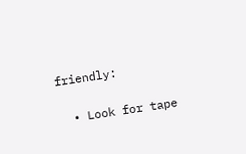friendly:

  • Look for tape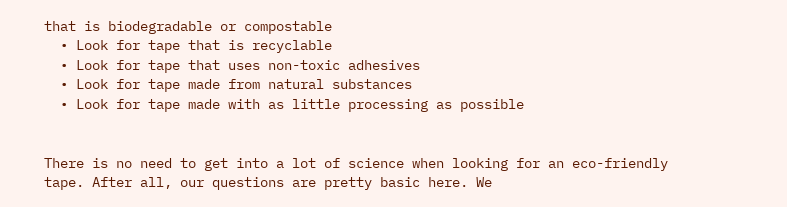that is biodegradable or compostable
  • Look for tape that is recyclable
  • Look for tape that uses non-toxic adhesives
  • Look for tape made from natural substances
  • Look for tape made with as little processing as possible


There is no need to get into a lot of science when looking for an eco-friendly tape. After all, our questions are pretty basic here. We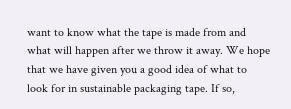want to know what the tape is made from and what will happen after we throw it away. We hope that we have given you a good idea of what to look for in sustainable packaging tape. If so,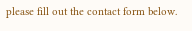please fill out the contact form below.